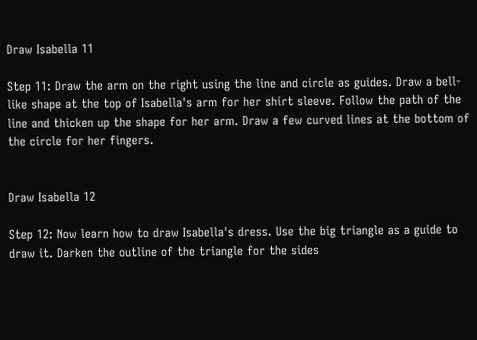Draw Isabella 11

Step 11: Draw the arm on the right using the line and circle as guides. Draw a bell-like shape at the top of Isabella's arm for her shirt sleeve. Follow the path of the line and thicken up the shape for her arm. Draw a few curved lines at the bottom of the circle for her fingers.


Draw Isabella 12

Step 12: Now learn how to draw Isabella's dress. Use the big triangle as a guide to draw it. Darken the outline of the triangle for the sides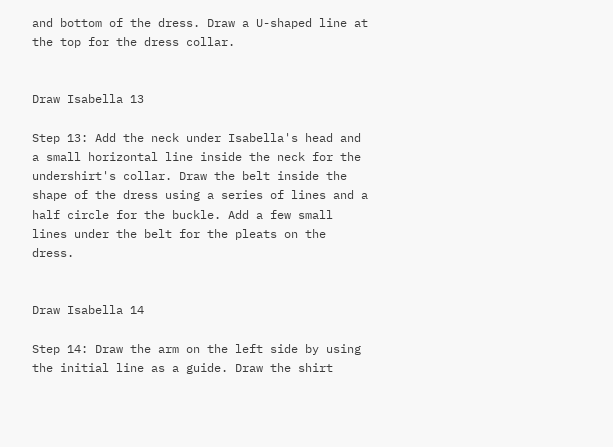and bottom of the dress. Draw a U-shaped line at the top for the dress collar.


Draw Isabella 13

Step 13: Add the neck under Isabella's head and a small horizontal line inside the neck for the undershirt's collar. Draw the belt inside the shape of the dress using a series of lines and a half circle for the buckle. Add a few small lines under the belt for the pleats on the dress.


Draw Isabella 14

Step 14: Draw the arm on the left side by using the initial line as a guide. Draw the shirt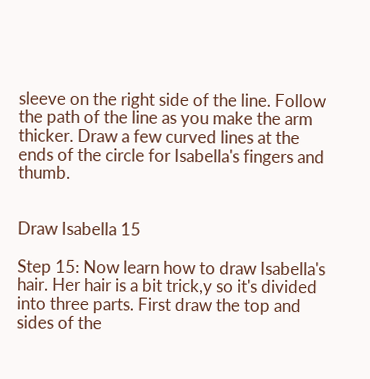sleeve on the right side of the line. Follow the path of the line as you make the arm thicker. Draw a few curved lines at the ends of the circle for Isabella's fingers and thumb.


Draw Isabella 15

Step 15: Now learn how to draw Isabella's hair. Her hair is a bit trick,y so it's divided into three parts. First draw the top and sides of the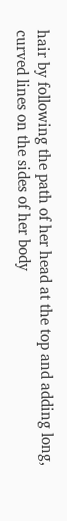hair by following the path of her head at the top and adding long, curved lines on the sides of her body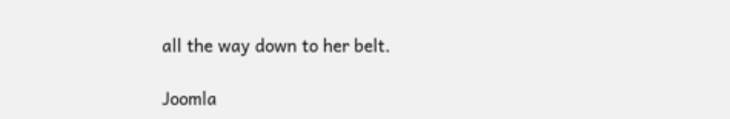all the way down to her belt.

Joomla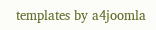templates by a4joomla